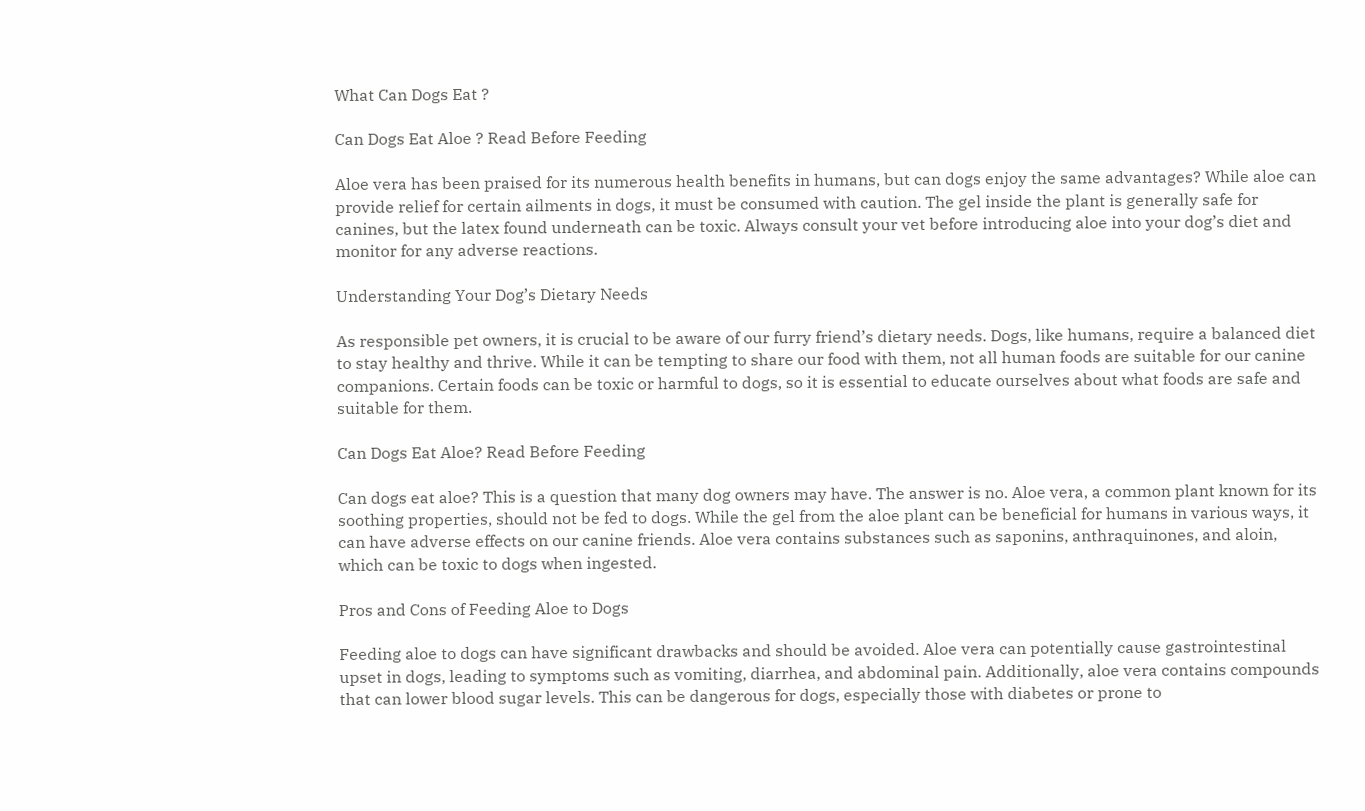What Can Dogs Eat ?

Can Dogs Eat Aloe ? Read Before Feeding

Aloe vera has been praised for its numerous health benefits in humans, but can dogs enjoy the same advantages? While aloe can provide relief for certain ailments in dogs, it must be consumed with caution. The gel inside the plant is generally safe for canines, but the latex found underneath can be toxic. Always consult your vet before introducing aloe into your dog’s diet and monitor for any adverse reactions.

Understanding Your Dog’s Dietary Needs

As responsible pet owners, it is crucial to be aware of our furry friend’s dietary needs. Dogs, like humans, require a balanced diet to stay healthy and thrive. While it can be tempting to share our food with them, not all human foods are suitable for our canine companions. Certain foods can be toxic or harmful to dogs, so it is essential to educate ourselves about what foods are safe and suitable for them.

Can Dogs Eat Aloe? Read Before Feeding

Can dogs eat aloe? This is a question that many dog owners may have. The answer is no. Aloe vera, a common plant known for its soothing properties, should not be fed to dogs. While the gel from the aloe plant can be beneficial for humans in various ways, it can have adverse effects on our canine friends. Aloe vera contains substances such as saponins, anthraquinones, and aloin, which can be toxic to dogs when ingested.

Pros and Cons of Feeding Aloe to Dogs

Feeding aloe to dogs can have significant drawbacks and should be avoided. Aloe vera can potentially cause gastrointestinal upset in dogs, leading to symptoms such as vomiting, diarrhea, and abdominal pain. Additionally, aloe vera contains compounds that can lower blood sugar levels. This can be dangerous for dogs, especially those with diabetes or prone to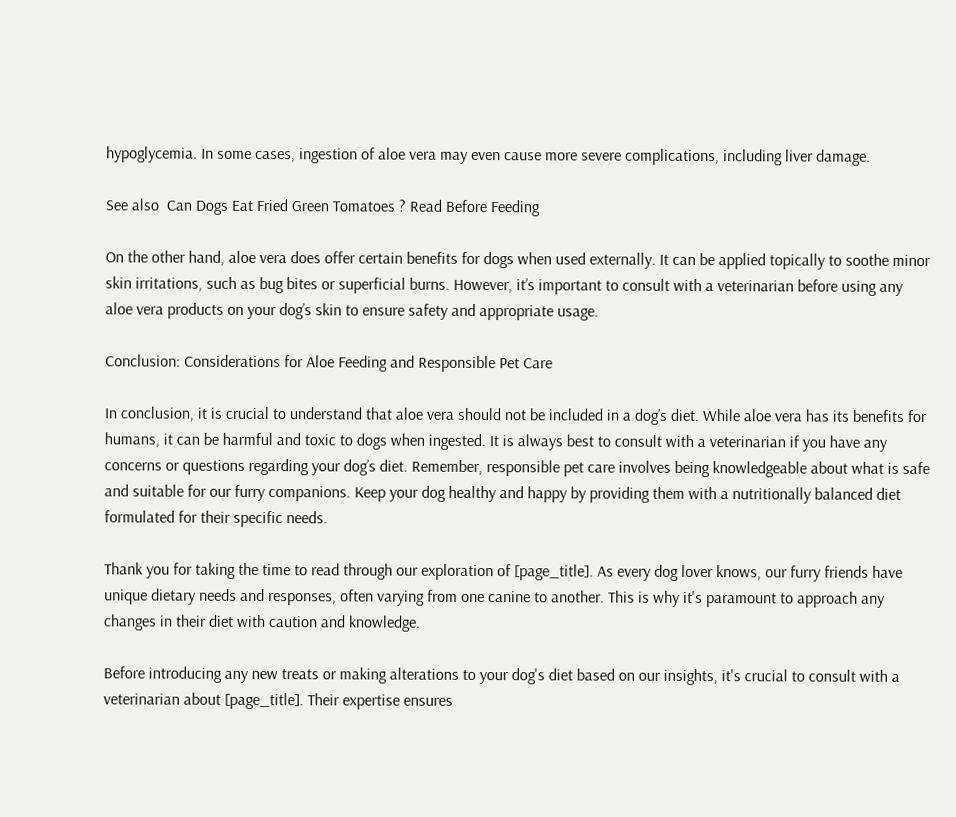hypoglycemia. In some cases, ingestion of aloe vera may even cause more severe complications, including liver damage.

See also  Can Dogs Eat Fried Green Tomatoes ? Read Before Feeding

On the other hand, aloe vera does offer certain benefits for dogs when used externally. It can be applied topically to soothe minor skin irritations, such as bug bites or superficial burns. However, it’s important to consult with a veterinarian before using any aloe vera products on your dog’s skin to ensure safety and appropriate usage.

Conclusion: Considerations for Aloe Feeding and Responsible Pet Care

In conclusion, it is crucial to understand that aloe vera should not be included in a dog’s diet. While aloe vera has its benefits for humans, it can be harmful and toxic to dogs when ingested. It is always best to consult with a veterinarian if you have any concerns or questions regarding your dog’s diet. Remember, responsible pet care involves being knowledgeable about what is safe and suitable for our furry companions. Keep your dog healthy and happy by providing them with a nutritionally balanced diet formulated for their specific needs.

Thank you for taking the time to read through our exploration of [page_title]. As every dog lover knows, our furry friends have unique dietary needs and responses, often varying from one canine to another. This is why it's paramount to approach any changes in their diet with caution and knowledge.

Before introducing any new treats or making alterations to your dog's diet based on our insights, it's crucial to consult with a veterinarian about [page_title]. Their expertise ensures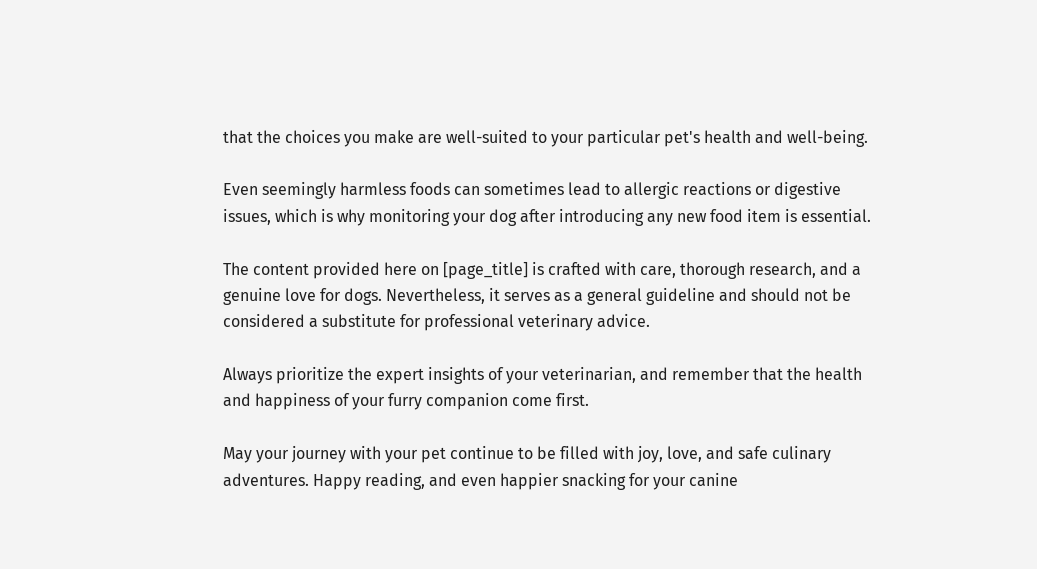that the choices you make are well-suited to your particular pet's health and well-being.

Even seemingly harmless foods can sometimes lead to allergic reactions or digestive issues, which is why monitoring your dog after introducing any new food item is essential.

The content provided here on [page_title] is crafted with care, thorough research, and a genuine love for dogs. Nevertheless, it serves as a general guideline and should not be considered a substitute for professional veterinary advice.

Always prioritize the expert insights of your veterinarian, and remember that the health and happiness of your furry companion come first.

May your journey with your pet continue to be filled with joy, love, and safe culinary adventures. Happy reading, and even happier snacking for your canine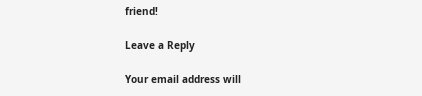friend!

Leave a Reply

Your email address will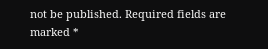not be published. Required fields are marked *